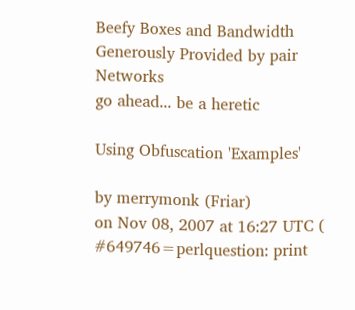Beefy Boxes and Bandwidth Generously Provided by pair Networks
go ahead... be a heretic

Using Obfuscation 'Examples'

by merrymonk (Friar)
on Nov 08, 2007 at 16:27 UTC ( #649746=perlquestion: print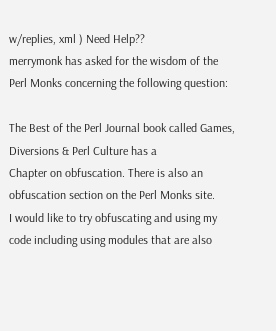w/replies, xml ) Need Help??
merrymonk has asked for the wisdom of the Perl Monks concerning the following question:

The Best of the Perl Journal book called Games, Diversions & Perl Culture has a
Chapter on obfuscation. There is also an obfuscation section on the Perl Monks site.
I would like to try obfuscating and using my code including using modules that are also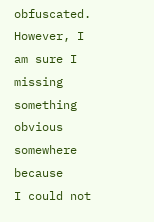obfuscated.
However, I am sure I missing something obvious somewhere because
I could not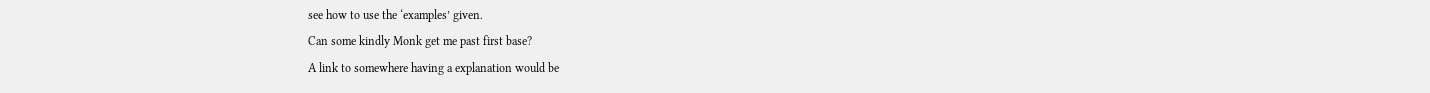see how to use the ‘examples’ given.
Can some kindly Monk get me past first base?
A link to somewhere having a explanation would be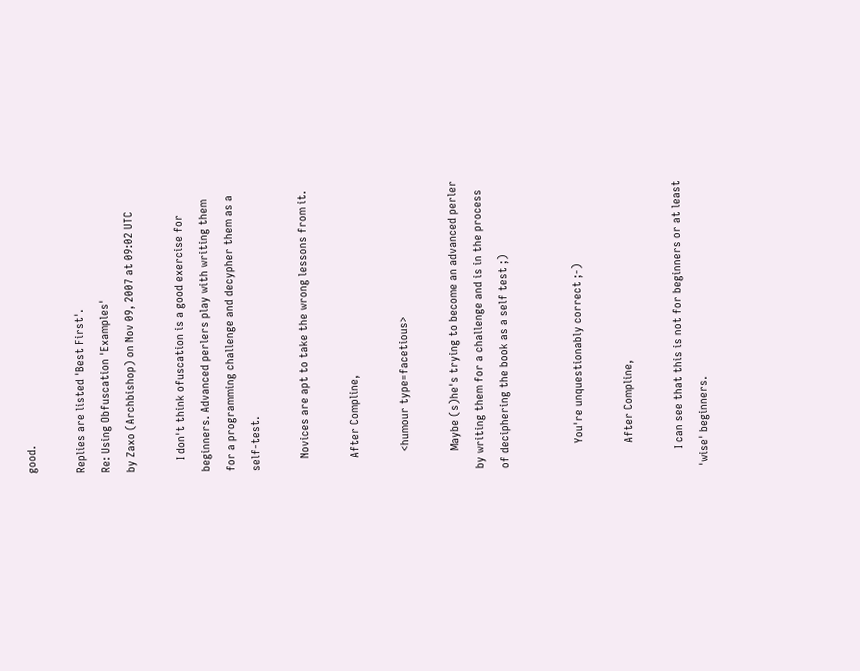good.

Replies are listed 'Best First'.
Re: Using Obfuscation 'Examples'
by Zaxo (Archbishop) on Nov 09, 2007 at 09:02 UTC

    I don't think ofuscation is a good exercise for beginners. Advanced perlers play with writing them for a programming challenge and decypher them as a self-test.

    Novices are apt to take the wrong lessons from it.

    After Compline,

      <humour type=facetious>

      Maybe (s)he's trying to become an advanced perler by writing them for a challenge and is in the process of deciphering the book as a self test ;)


        You're unquestionably correct ;-)

        After Compline,

      I can see that this is not for beginners or at least 'wise' beginners.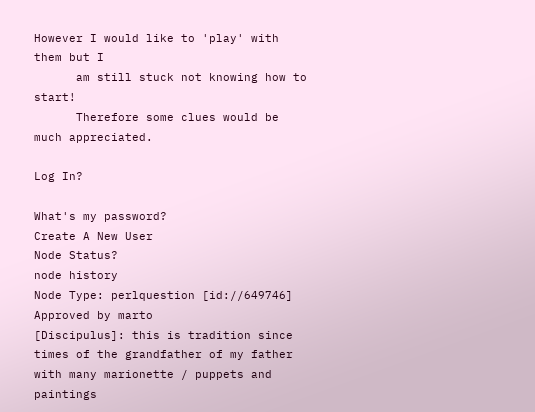However I would like to 'play' with them but I
      am still stuck not knowing how to start!
      Therefore some clues would be much appreciated.

Log In?

What's my password?
Create A New User
Node Status?
node history
Node Type: perlquestion [id://649746]
Approved by marto
[Discipulus]: this is tradition since times of the grandfather of my father with many marionette / puppets and paintings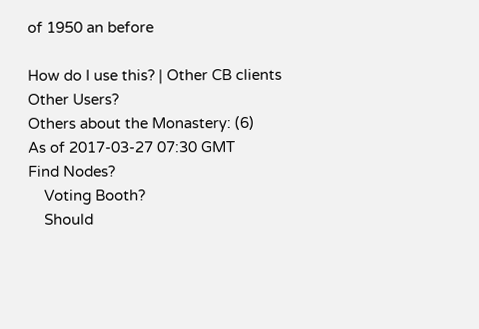of 1950 an before

How do I use this? | Other CB clients
Other Users?
Others about the Monastery: (6)
As of 2017-03-27 07:30 GMT
Find Nodes?
    Voting Booth?
    Should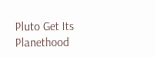Pluto Get Its Planethood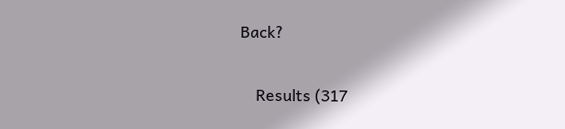Back?

    Results (317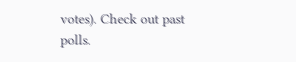votes). Check out past polls.